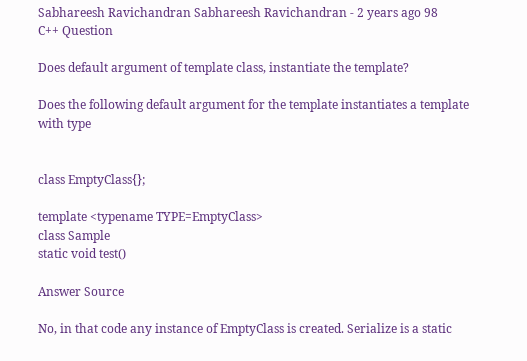Sabhareesh Ravichandran Sabhareesh Ravichandran - 2 years ago 98
C++ Question

Does default argument of template class, instantiate the template?

Does the following default argument for the template instantiates a template with type


class EmptyClass{};

template <typename TYPE=EmptyClass>
class Sample
static void test()

Answer Source

No, in that code any instance of EmptyClass is created. Serialize is a static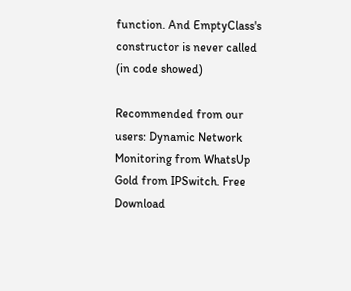function. And EmptyClass's constructor is never called (in code showed)

Recommended from our users: Dynamic Network Monitoring from WhatsUp Gold from IPSwitch. Free Download